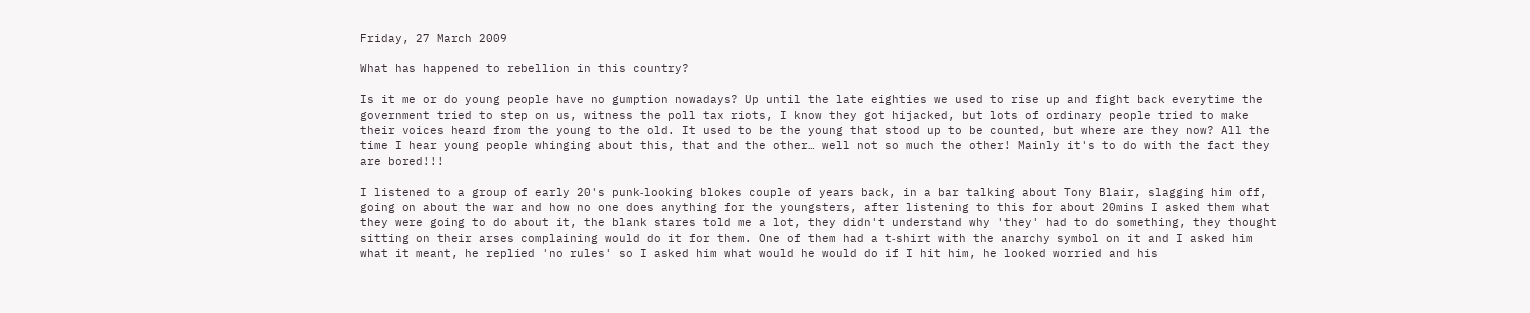Friday, 27 March 2009

What has happened to rebellion in this country?

Is it me or do young people have no gumption nowadays? Up until the late eighties we used to rise up and fight back everytime the government tried to step on us, witness the poll tax riots, I know they got hijacked, but lots of ordinary people tried to make their voices heard from the young to the old. It used to be the young that stood up to be counted, but where are they now? All the time I hear young people whinging about this, that and the other… well not so much the other! Mainly it's to do with the fact they are bored!!!

I listened to a group of early 20's punk‑looking blokes couple of years back, in a bar talking about Tony Blair, slagging him off, going on about the war and how no one does anything for the youngsters, after listening to this for about 20mins I asked them what they were going to do about it, the blank stares told me a lot, they didn't understand why 'they' had to do something, they thought sitting on their arses complaining would do it for them. One of them had a t‑shirt with the anarchy symbol on it and I asked him what it meant, he replied 'no rules' so I asked him what would he would do if I hit him, he looked worried and his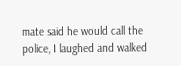mate said he would call the police, I laughed and walked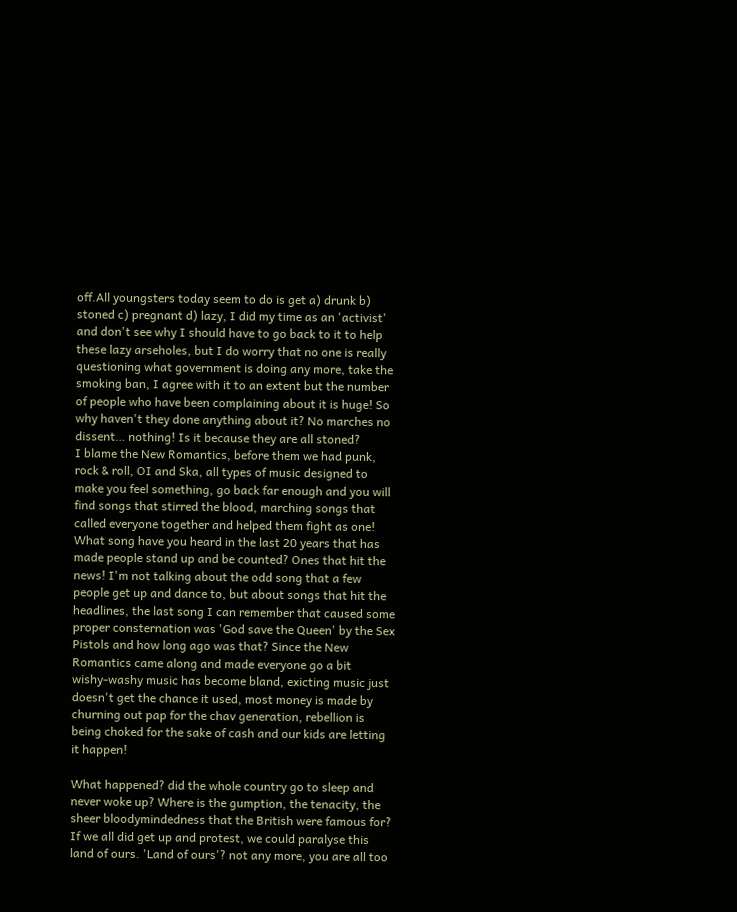off.All youngsters today seem to do is get a) drunk b) stoned c) pregnant d) lazy, I did my time as an 'activist' and don't see why I should have to go back to it to help these lazy arseholes, but I do worry that no one is really questioning what government is doing any more, take the smoking ban, I agree with it to an extent but the number of people who have been complaining about it is huge! So why haven't they done anything about it? No marches no dissent… nothing! Is it because they are all stoned?
I blame the New Romantics, before them we had punk, rock & roll, OI and Ska, all types of music designed to make you feel something, go back far enough and you will find songs that stirred the blood, marching songs that called everyone together and helped them fight as one! What song have you heard in the last 20 years that has made people stand up and be counted? Ones that hit the news! I'm not talking about the odd song that a few people get up and dance to, but about songs that hit the headlines, the last song I can remember that caused some proper consternation was 'God save the Queen' by the Sex Pistols and how long ago was that? Since the New Romantics came along and made everyone go a bit wishy‑washy music has become bland, exicting music just doesn't get the chance it used, most money is made by churning out pap for the chav generation, rebellion is being choked for the sake of cash and our kids are letting it happen!

What happened? did the whole country go to sleep and never woke up? Where is the gumption, the tenacity, the sheer bloodymindedness that the British were famous for? If we all did get up and protest, we could paralyse this land of ours. 'Land of ours'? not any more, you are all too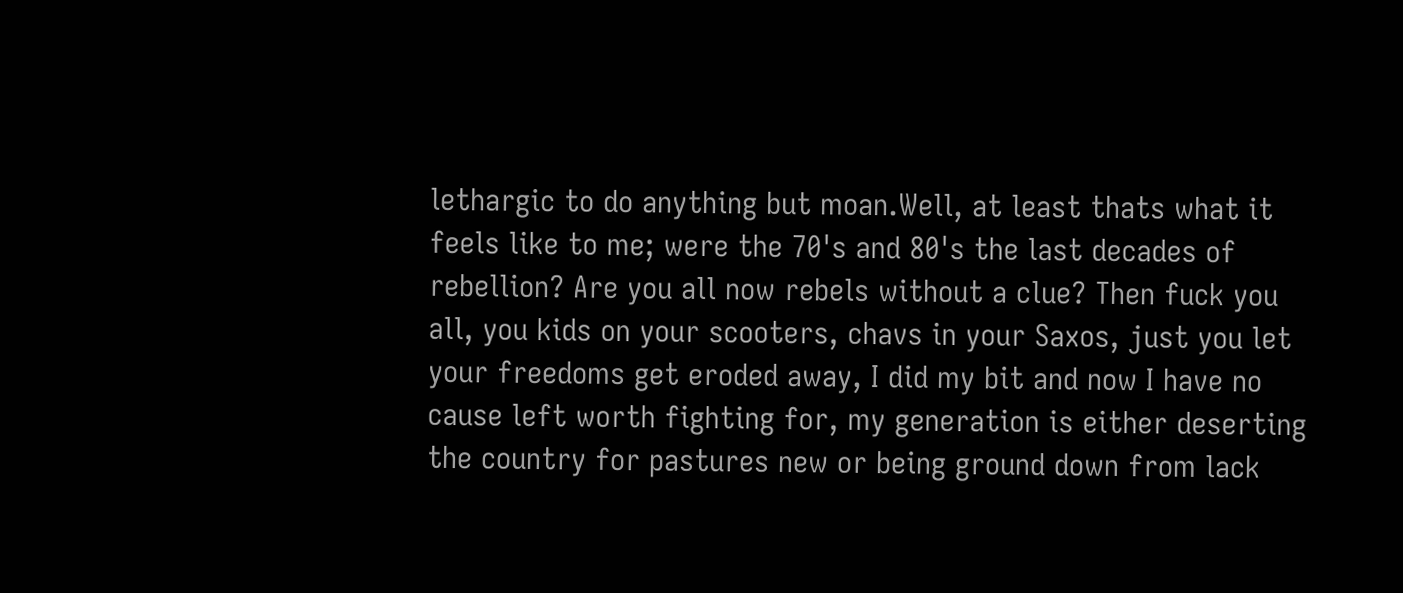lethargic to do anything but moan.Well, at least thats what it feels like to me; were the 70's and 80's the last decades of rebellion? Are you all now rebels without a clue? Then fuck you all, you kids on your scooters, chavs in your Saxos, just you let your freedoms get eroded away, I did my bit and now I have no cause left worth fighting for, my generation is either deserting the country for pastures new or being ground down from lack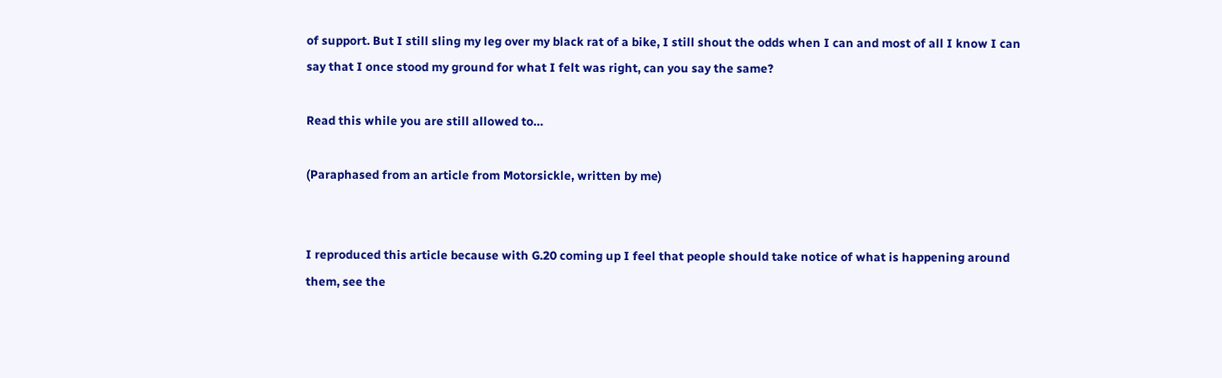of support. But I still sling my leg over my black rat of a bike, I still shout the odds when I can and most of all I know I can say that I once stood my ground for what I felt was right, can you say the same?

Read this while you are still allowed to…

(Paraphased from an article from Motorsickle, written by me)


I reproduced this article because with G.20 coming up I feel that people should take notice of what is happening around them, see the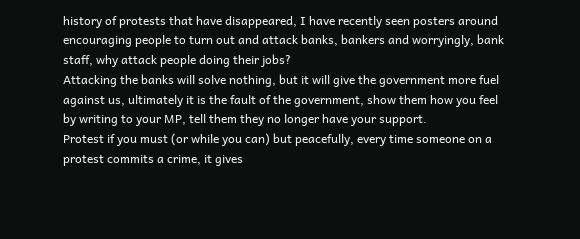history of protests that have disappeared, I have recently seen posters around encouraging people to turn out and attack banks, bankers and worryingly, bank staff, why attack people doing their jobs?
Attacking the banks will solve nothing, but it will give the government more fuel against us, ultimately it is the fault of the government, show them how you feel by writing to your MP, tell them they no longer have your support.
Protest if you must (or while you can) but peacefully, every time someone on a protest commits a crime, it gives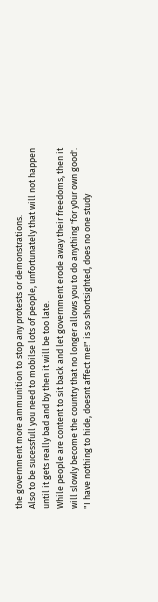the government more ammunition to stop any protests or demonstrations.
Also to be sucessfull you need to mobilse lots of people, unfortunately that will not happen until it gets really bad and by then it will be too late.
While people are content to sit back and let government erode away their freedoms, then it will slowly become the country that no longer allows you to do anything 'for y0ur own good'.
"I have nothing to hide, doesnt affect me!" is so shortsighted, does no one study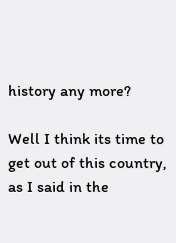history any more?

Well I think its time to get out of this country, as I said in the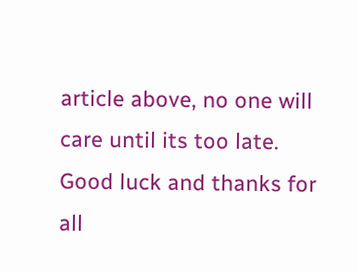article above, no one will care until its too late. Good luck and thanks for all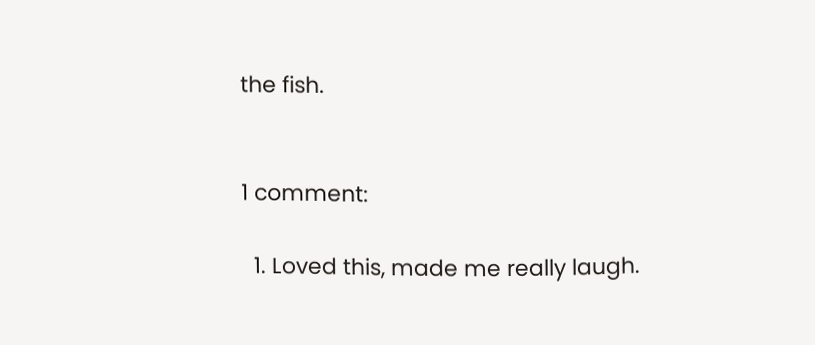the fish.


1 comment:

  1. Loved this, made me really laugh.